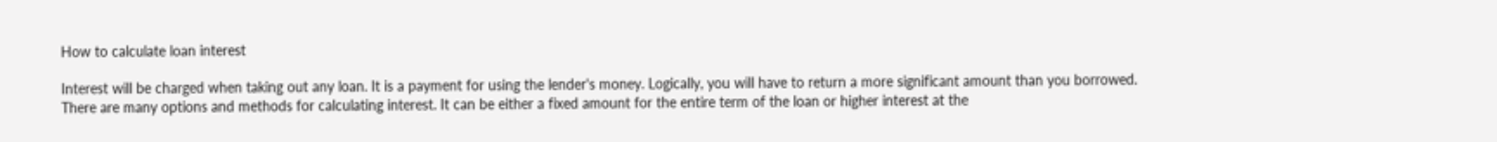How to calculate loan interest

Interest will be charged when taking out any loan. It is a payment for using the lender's money. Logically, you will have to return a more significant amount than you borrowed. There are many options and methods for calculating interest. It can be either a fixed amount for the entire term of the loan or higher interest at the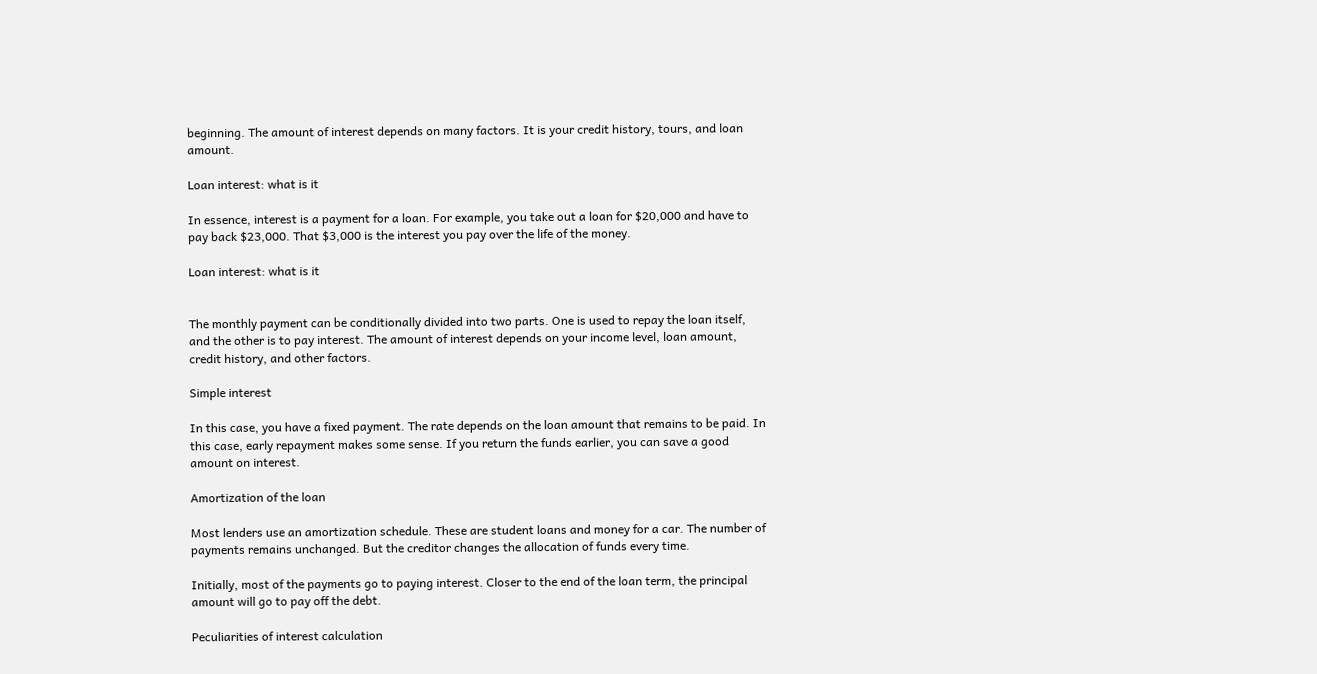beginning. The amount of interest depends on many factors. It is your credit history, tours, and loan amount.

Loan interest: what is it

In essence, interest is a payment for a loan. For example, you take out a loan for $20,000 and have to pay back $23,000. That $3,000 is the interest you pay over the life of the money.

Loan interest: what is it


The monthly payment can be conditionally divided into two parts. One is used to repay the loan itself, and the other is to pay interest. The amount of interest depends on your income level, loan amount, credit history, and other factors.

Simple interest

In this case, you have a fixed payment. The rate depends on the loan amount that remains to be paid. In this case, early repayment makes some sense. If you return the funds earlier, you can save a good amount on interest.

Amortization of the loan

Most lenders use an amortization schedule. These are student loans and money for a car. The number of payments remains unchanged. But the creditor changes the allocation of funds every time.

Initially, most of the payments go to paying interest. Closer to the end of the loan term, the principal amount will go to pay off the debt.

Peculiarities of interest calculation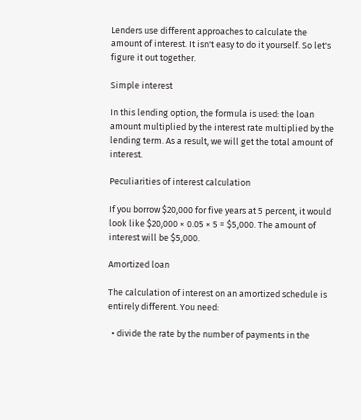Lenders use different approaches to calculate the amount of interest. It isn't easy to do it yourself. So let's figure it out together.

Simple interest

In this lending option, the formula is used: the loan amount multiplied by the interest rate multiplied by the lending term. As a result, we will get the total amount of interest.

Peculiarities of interest calculation

If you borrow $20,000 for five years at 5 percent, it would look like $20,000 × 0.05 × 5 = $5,000. The amount of interest will be $5,000.

Amortized loan

The calculation of interest on an amortized schedule is entirely different. You need:

  • divide the rate by the number of payments in the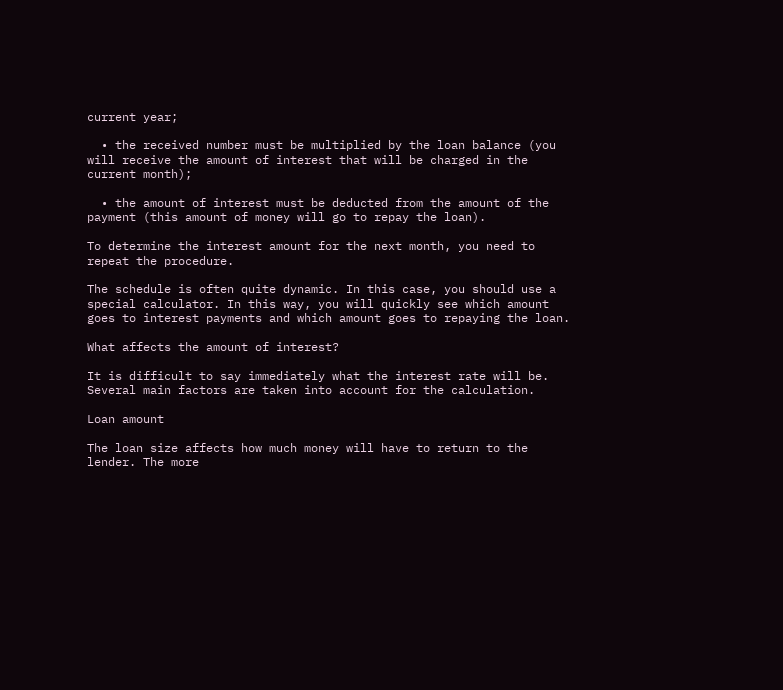current year;

  • the received number must be multiplied by the loan balance (you will receive the amount of interest that will be charged in the current month);

  • the amount of interest must be deducted from the amount of the payment (this amount of money will go to repay the loan).

To determine the interest amount for the next month, you need to repeat the procedure.

The schedule is often quite dynamic. In this case, you should use a special calculator. In this way, you will quickly see which amount goes to interest payments and which amount goes to repaying the loan.

What affects the amount of interest?

It is difficult to say immediately what the interest rate will be. Several main factors are taken into account for the calculation.

Loan amount

The loan size affects how much money will have to return to the lender. The more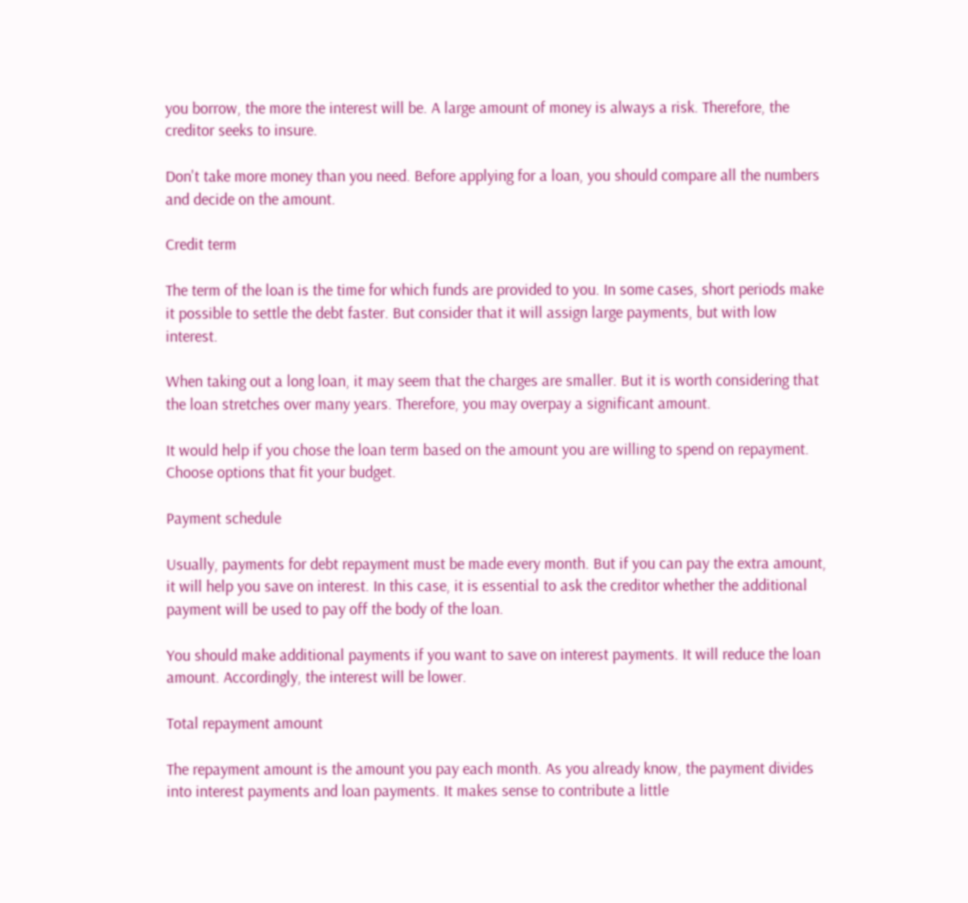you borrow, the more the interest will be. A large amount of money is always a risk. Therefore, the creditor seeks to insure.

Don't take more money than you need. Before applying for a loan, you should compare all the numbers and decide on the amount.

Credit term

The term of the loan is the time for which funds are provided to you. In some cases, short periods make it possible to settle the debt faster. But consider that it will assign large payments, but with low interest.

When taking out a long loan, it may seem that the charges are smaller. But it is worth considering that the loan stretches over many years. Therefore, you may overpay a significant amount.

It would help if you chose the loan term based on the amount you are willing to spend on repayment. Choose options that fit your budget.

Payment schedule

Usually, payments for debt repayment must be made every month. But if you can pay the extra amount, it will help you save on interest. In this case, it is essential to ask the creditor whether the additional payment will be used to pay off the body of the loan.

You should make additional payments if you want to save on interest payments. It will reduce the loan amount. Accordingly, the interest will be lower.

Total repayment amount

The repayment amount is the amount you pay each month. As you already know, the payment divides into interest payments and loan payments. It makes sense to contribute a little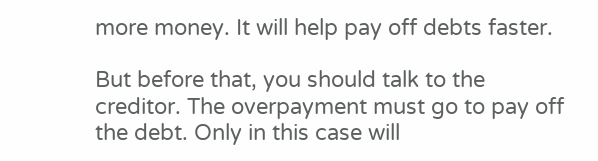more money. It will help pay off debts faster.

But before that, you should talk to the creditor. The overpayment must go to pay off the debt. Only in this case will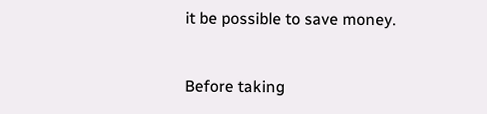it be possible to save money.


Before taking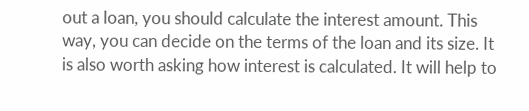out a loan, you should calculate the interest amount. This way, you can decide on the terms of the loan and its size. It is also worth asking how interest is calculated. It will help to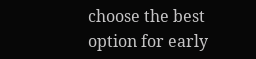choose the best option for early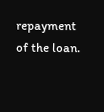repayment of the loan.